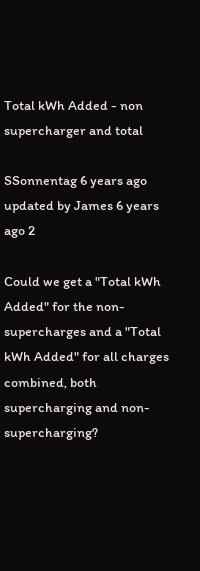Total kWh Added - non supercharger and total

SSonnentag 6 years ago updated by James 6 years ago 2

Could we get a "Total kWh Added" for the non-supercharges and a "Total kWh Added" for all charges combined, both supercharging and non-supercharging?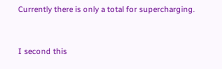Currently there is only a total for supercharging.


I second this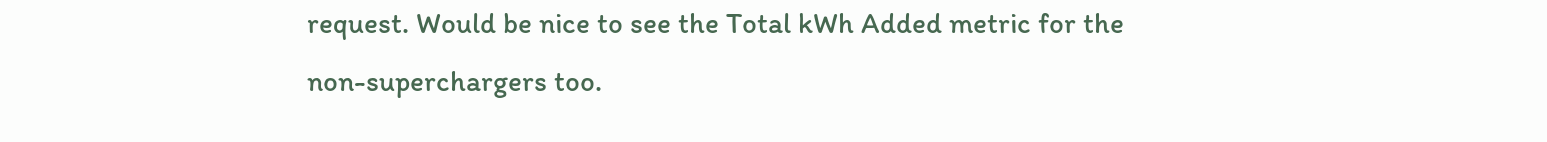request. Would be nice to see the Total kWh Added metric for the non-superchargers too.